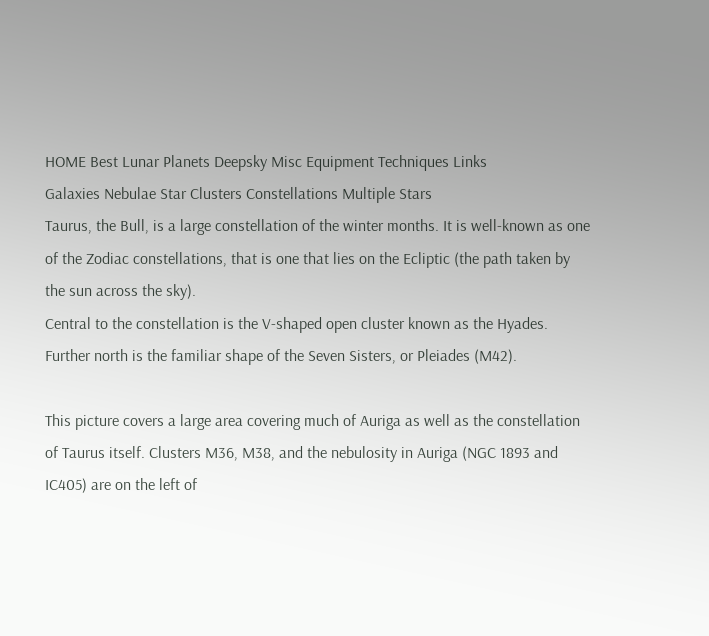HOME Best Lunar Planets Deepsky Misc Equipment Techniques Links
Galaxies Nebulae Star Clusters Constellations Multiple Stars
Taurus, the Bull, is a large constellation of the winter months. It is well-known as one of the Zodiac constellations, that is one that lies on the Ecliptic (the path taken by the sun across the sky).
Central to the constellation is the V-shaped open cluster known as the Hyades. Further north is the familiar shape of the Seven Sisters, or Pleiades (M42).

This picture covers a large area covering much of Auriga as well as the constellation of Taurus itself. Clusters M36, M38, and the nebulosity in Auriga (NGC 1893 and IC405) are on the left of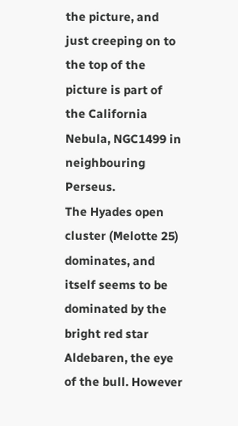the picture, and just creeping on to the top of the picture is part of the California Nebula, NGC1499 in neighbouring Perseus.
The Hyades open cluster (Melotte 25) dominates, and itself seems to be dominated by the bright red star Aldebaren, the eye of the bull. However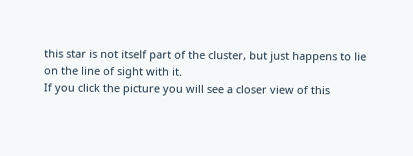this star is not itself part of the cluster, but just happens to lie on the line of sight with it.
If you click the picture you will see a closer view of this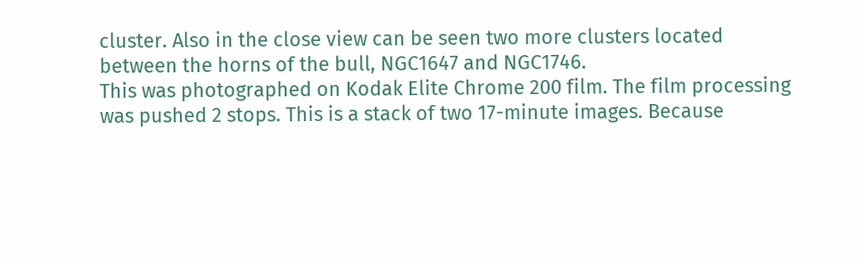cluster. Also in the close view can be seen two more clusters located between the horns of the bull, NGC1647 and NGC1746.
This was photographed on Kodak Elite Chrome 200 film. The film processing was pushed 2 stops. This is a stack of two 17-minute images. Because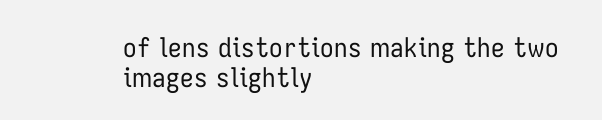of lens distortions making the two images slightly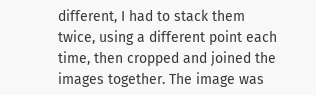different, I had to stack them twice, using a different point each time, then cropped and joined the images together. The image was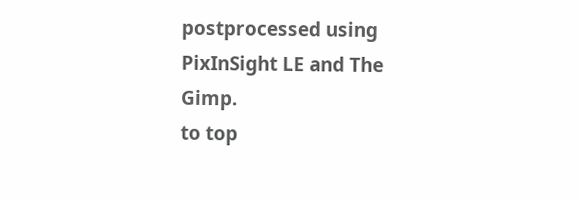postprocessed using PixInSight LE and The Gimp.
to top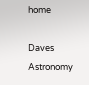home

Daves Astronomy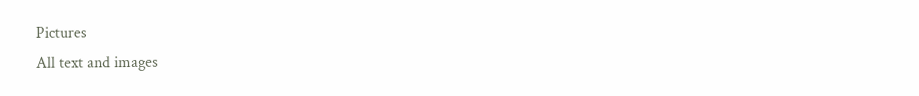Pictures
All text and images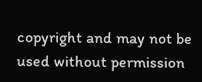copyright and may not be used without permission